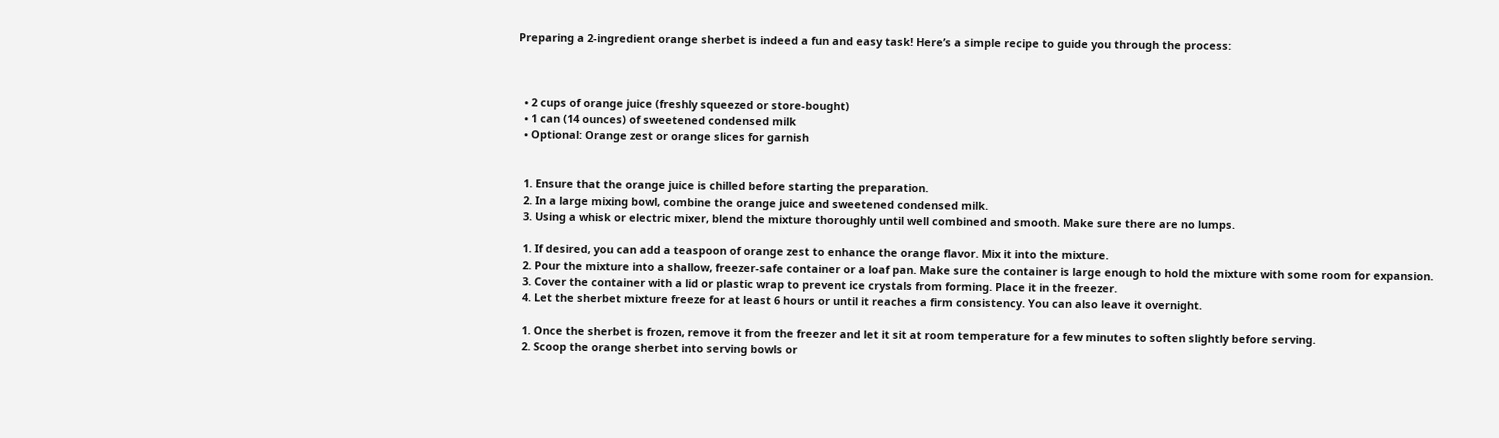Preparing a 2-ingredient orange sherbet is indeed a fun and easy task! Here’s a simple recipe to guide you through the process:



  • 2 cups of orange juice (freshly squeezed or store-bought)
  • 1 can (14 ounces) of sweetened condensed milk
  • Optional: Orange zest or orange slices for garnish


  1. Ensure that the orange juice is chilled before starting the preparation.
  2. In a large mixing bowl, combine the orange juice and sweetened condensed milk.
  3. Using a whisk or electric mixer, blend the mixture thoroughly until well combined and smooth. Make sure there are no lumps.

  1. If desired, you can add a teaspoon of orange zest to enhance the orange flavor. Mix it into the mixture.
  2. Pour the mixture into a shallow, freezer-safe container or a loaf pan. Make sure the container is large enough to hold the mixture with some room for expansion.
  3. Cover the container with a lid or plastic wrap to prevent ice crystals from forming. Place it in the freezer.
  4. Let the sherbet mixture freeze for at least 6 hours or until it reaches a firm consistency. You can also leave it overnight.

  1. Once the sherbet is frozen, remove it from the freezer and let it sit at room temperature for a few minutes to soften slightly before serving.
  2. Scoop the orange sherbet into serving bowls or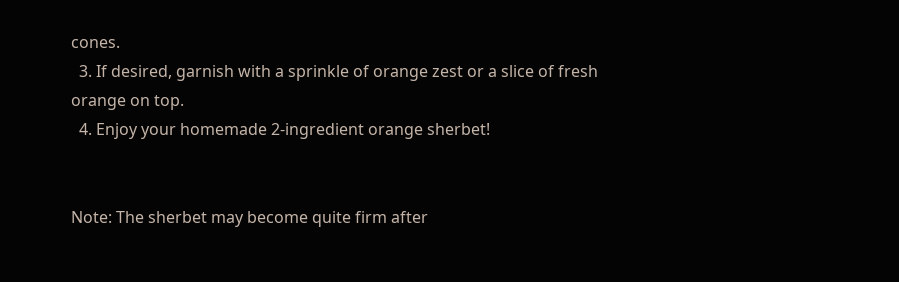cones.
  3. If desired, garnish with a sprinkle of orange zest or a slice of fresh orange on top.
  4. Enjoy your homemade 2-ingredient orange sherbet!


Note: The sherbet may become quite firm after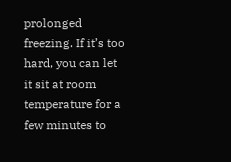prolonged freezing. If it’s too hard, you can let it sit at room temperature for a few minutes to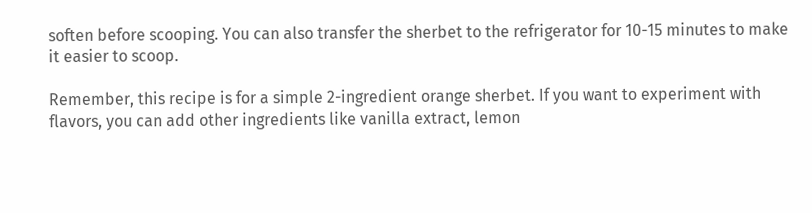soften before scooping. You can also transfer the sherbet to the refrigerator for 10-15 minutes to make it easier to scoop.

Remember, this recipe is for a simple 2-ingredient orange sherbet. If you want to experiment with flavors, you can add other ingredients like vanilla extract, lemon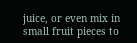juice, or even mix in small fruit pieces to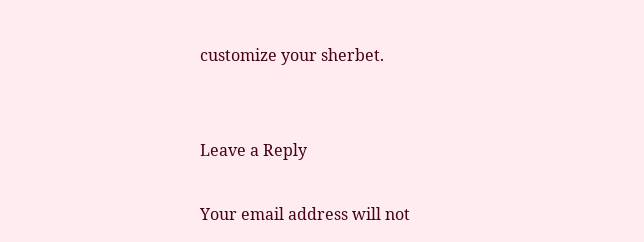customize your sherbet.


Leave a Reply

Your email address will not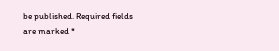be published. Required fields are marked *